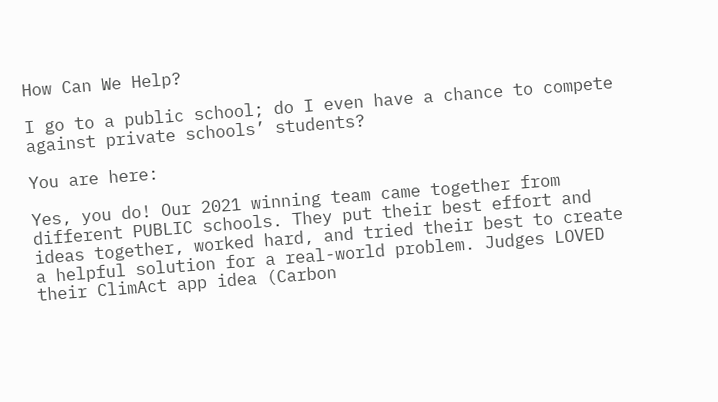How Can We Help?

I go to a public school; do I even have a chance to compete against private schools’ students?

You are here:

Yes, you do! Our 2021 winning team came together from different PUBLIC schools. They put their best effort and ideas together, worked hard, and tried their best to create a helpful solution for a real-world problem. Judges LOVED their ClimAct app idea (Carbon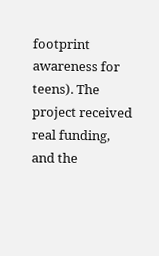footprint awareness for teens). The project received real funding, and the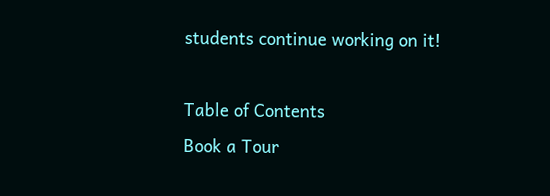students continue working on it!

Table of Contents
Book a Tour